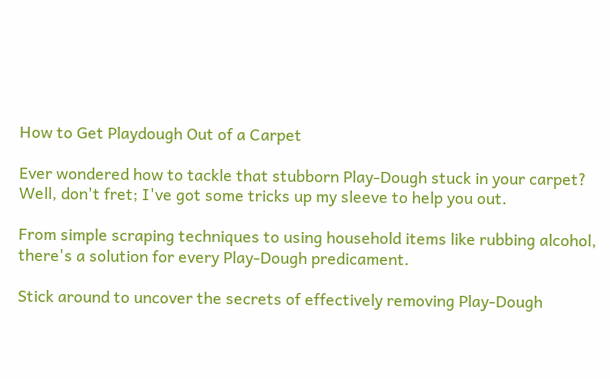How to Get Playdough Out of a Carpet

Ever wondered how to tackle that stubborn Play-Dough stuck in your carpet? Well, don't fret; I've got some tricks up my sleeve to help you out.

From simple scraping techniques to using household items like rubbing alcohol, there's a solution for every Play-Dough predicament.

Stick around to uncover the secrets of effectively removing Play-Dough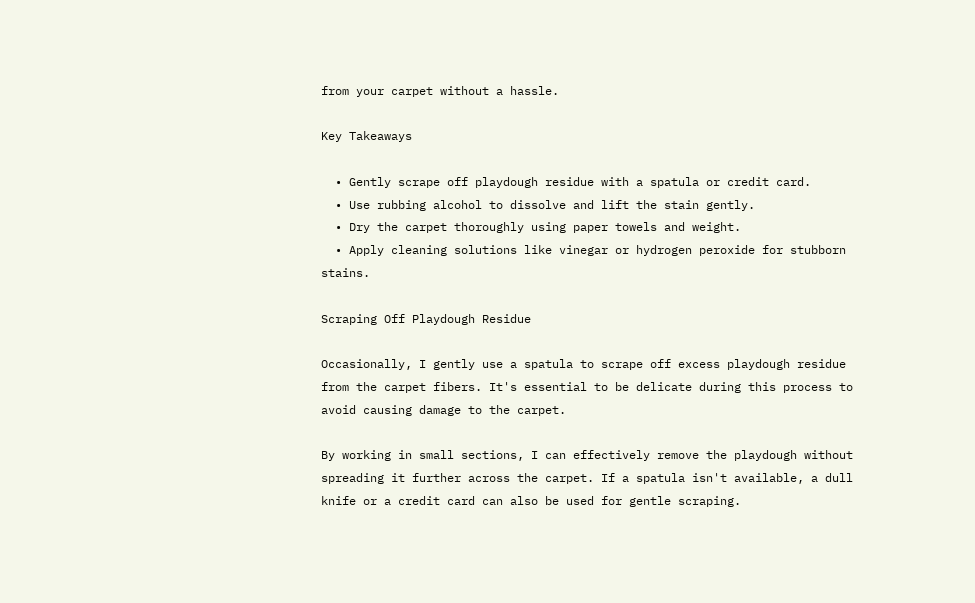from your carpet without a hassle.

Key Takeaways

  • Gently scrape off playdough residue with a spatula or credit card.
  • Use rubbing alcohol to dissolve and lift the stain gently.
  • Dry the carpet thoroughly using paper towels and weight.
  • Apply cleaning solutions like vinegar or hydrogen peroxide for stubborn stains.

Scraping Off Playdough Residue

Occasionally, I gently use a spatula to scrape off excess playdough residue from the carpet fibers. It's essential to be delicate during this process to avoid causing damage to the carpet.

By working in small sections, I can effectively remove the playdough without spreading it further across the carpet. If a spatula isn't available, a dull knife or a credit card can also be used for gentle scraping.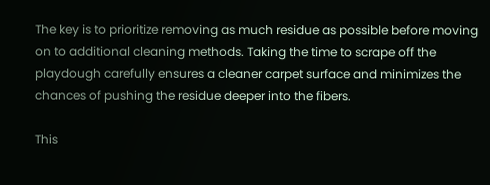The key is to prioritize removing as much residue as possible before moving on to additional cleaning methods. Taking the time to scrape off the playdough carefully ensures a cleaner carpet surface and minimizes the chances of pushing the residue deeper into the fibers.

This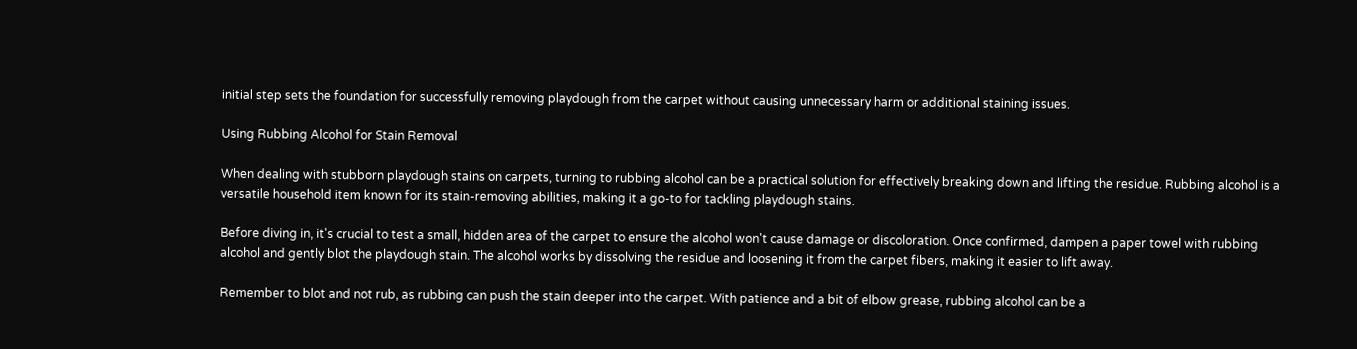initial step sets the foundation for successfully removing playdough from the carpet without causing unnecessary harm or additional staining issues.

Using Rubbing Alcohol for Stain Removal

When dealing with stubborn playdough stains on carpets, turning to rubbing alcohol can be a practical solution for effectively breaking down and lifting the residue. Rubbing alcohol is a versatile household item known for its stain-removing abilities, making it a go-to for tackling playdough stains.

Before diving in, it's crucial to test a small, hidden area of the carpet to ensure the alcohol won't cause damage or discoloration. Once confirmed, dampen a paper towel with rubbing alcohol and gently blot the playdough stain. The alcohol works by dissolving the residue and loosening it from the carpet fibers, making it easier to lift away.

Remember to blot and not rub, as rubbing can push the stain deeper into the carpet. With patience and a bit of elbow grease, rubbing alcohol can be a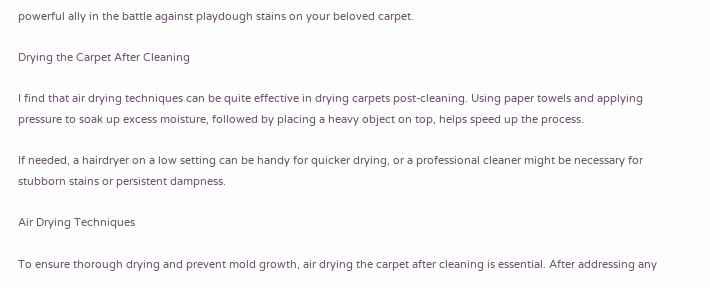powerful ally in the battle against playdough stains on your beloved carpet.

Drying the Carpet After Cleaning

I find that air drying techniques can be quite effective in drying carpets post-cleaning. Using paper towels and applying pressure to soak up excess moisture, followed by placing a heavy object on top, helps speed up the process.

If needed, a hairdryer on a low setting can be handy for quicker drying, or a professional cleaner might be necessary for stubborn stains or persistent dampness.

Air Drying Techniques

To ensure thorough drying and prevent mold growth, air drying the carpet after cleaning is essential. After addressing any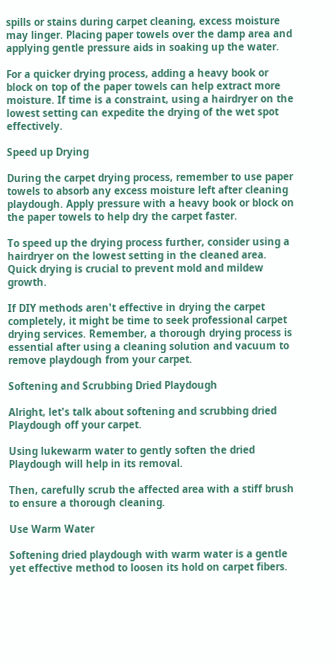spills or stains during carpet cleaning, excess moisture may linger. Placing paper towels over the damp area and applying gentle pressure aids in soaking up the water.

For a quicker drying process, adding a heavy book or block on top of the paper towels can help extract more moisture. If time is a constraint, using a hairdryer on the lowest setting can expedite the drying of the wet spot effectively.

Speed up Drying

During the carpet drying process, remember to use paper towels to absorb any excess moisture left after cleaning playdough. Apply pressure with a heavy book or block on the paper towels to help dry the carpet faster.

To speed up the drying process further, consider using a hairdryer on the lowest setting in the cleaned area. Quick drying is crucial to prevent mold and mildew growth.

If DIY methods aren't effective in drying the carpet completely, it might be time to seek professional carpet drying services. Remember, a thorough drying process is essential after using a cleaning solution and vacuum to remove playdough from your carpet.

Softening and Scrubbing Dried Playdough

Alright, let's talk about softening and scrubbing dried Playdough off your carpet.

Using lukewarm water to gently soften the dried Playdough will help in its removal.

Then, carefully scrub the affected area with a stiff brush to ensure a thorough cleaning.

Use Warm Water

Softening dried playdough with warm water is a gentle yet effective method to loosen its hold on carpet fibers.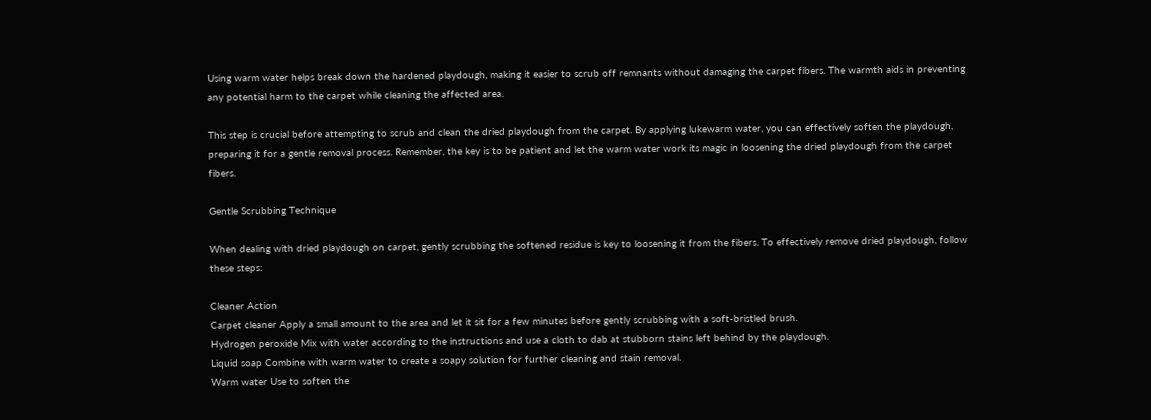Using warm water helps break down the hardened playdough, making it easier to scrub off remnants without damaging the carpet fibers. The warmth aids in preventing any potential harm to the carpet while cleaning the affected area.

This step is crucial before attempting to scrub and clean the dried playdough from the carpet. By applying lukewarm water, you can effectively soften the playdough, preparing it for a gentle removal process. Remember, the key is to be patient and let the warm water work its magic in loosening the dried playdough from the carpet fibers.

Gentle Scrubbing Technique

When dealing with dried playdough on carpet, gently scrubbing the softened residue is key to loosening it from the fibers. To effectively remove dried playdough, follow these steps:

Cleaner Action
Carpet cleaner Apply a small amount to the area and let it sit for a few minutes before gently scrubbing with a soft-bristled brush.
Hydrogen peroxide Mix with water according to the instructions and use a cloth to dab at stubborn stains left behind by the playdough.
Liquid soap Combine with warm water to create a soapy solution for further cleaning and stain removal.
Warm water Use to soften the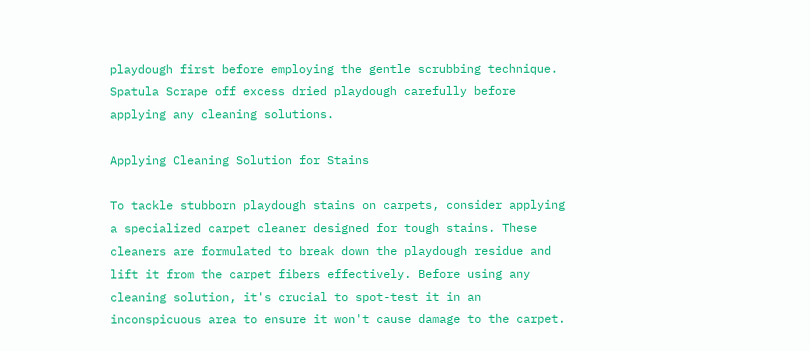playdough first before employing the gentle scrubbing technique.
Spatula Scrape off excess dried playdough carefully before applying any cleaning solutions.

Applying Cleaning Solution for Stains

To tackle stubborn playdough stains on carpets, consider applying a specialized carpet cleaner designed for tough stains. These cleaners are formulated to break down the playdough residue and lift it from the carpet fibers effectively. Before using any cleaning solution, it's crucial to spot-test it in an inconspicuous area to ensure it won't cause damage to the carpet.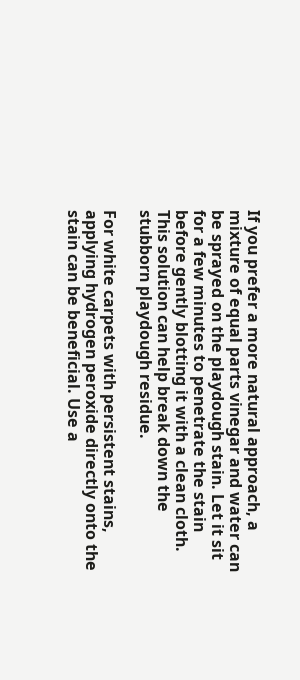If you prefer a more natural approach, a mixture of equal parts vinegar and water can be sprayed on the playdough stain. Let it sit for a few minutes to penetrate the stain before gently blotting it with a clean cloth. This solution can help break down the stubborn playdough residue.

For white carpets with persistent stains, applying hydrogen peroxide directly onto the stain can be beneficial. Use a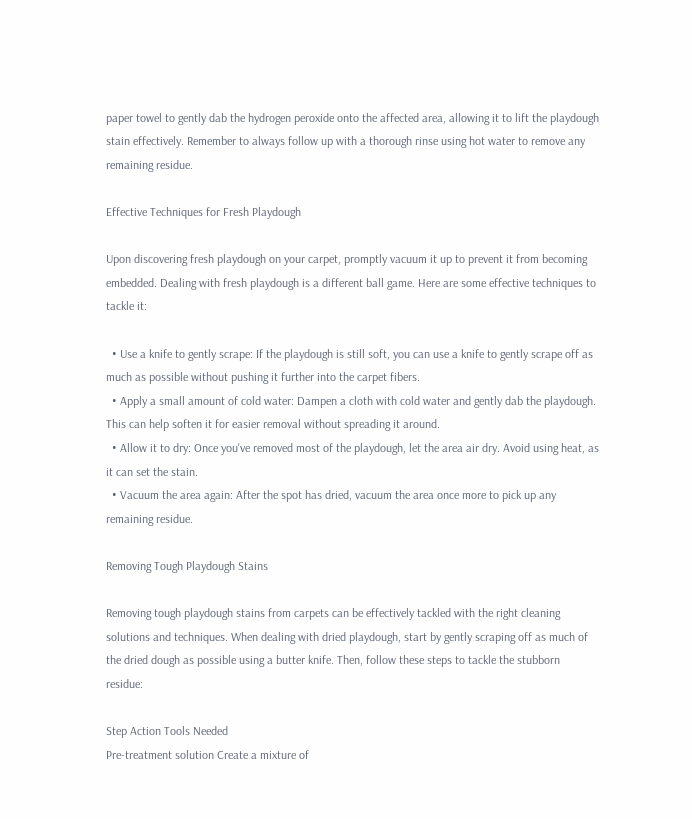paper towel to gently dab the hydrogen peroxide onto the affected area, allowing it to lift the playdough stain effectively. Remember to always follow up with a thorough rinse using hot water to remove any remaining residue.

Effective Techniques for Fresh Playdough

Upon discovering fresh playdough on your carpet, promptly vacuum it up to prevent it from becoming embedded. Dealing with fresh playdough is a different ball game. Here are some effective techniques to tackle it:

  • Use a knife to gently scrape: If the playdough is still soft, you can use a knife to gently scrape off as much as possible without pushing it further into the carpet fibers.
  • Apply a small amount of cold water: Dampen a cloth with cold water and gently dab the playdough. This can help soften it for easier removal without spreading it around.
  • Allow it to dry: Once you've removed most of the playdough, let the area air dry. Avoid using heat, as it can set the stain.
  • Vacuum the area again: After the spot has dried, vacuum the area once more to pick up any remaining residue.

Removing Tough Playdough Stains

Removing tough playdough stains from carpets can be effectively tackled with the right cleaning solutions and techniques. When dealing with dried playdough, start by gently scraping off as much of the dried dough as possible using a butter knife. Then, follow these steps to tackle the stubborn residue:

Step Action Tools Needed
Pre-treatment solution Create a mixture of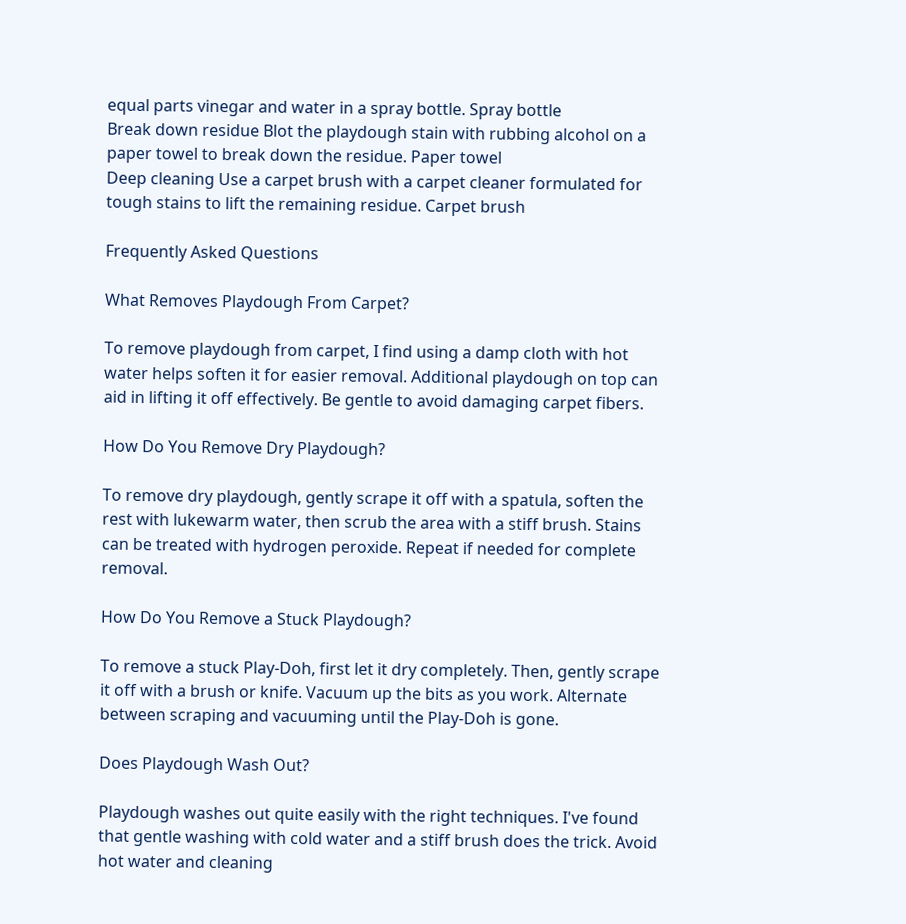equal parts vinegar and water in a spray bottle. Spray bottle
Break down residue Blot the playdough stain with rubbing alcohol on a paper towel to break down the residue. Paper towel
Deep cleaning Use a carpet brush with a carpet cleaner formulated for tough stains to lift the remaining residue. Carpet brush

Frequently Asked Questions

What Removes Playdough From Carpet?

To remove playdough from carpet, I find using a damp cloth with hot water helps soften it for easier removal. Additional playdough on top can aid in lifting it off effectively. Be gentle to avoid damaging carpet fibers.

How Do You Remove Dry Playdough?

To remove dry playdough, gently scrape it off with a spatula, soften the rest with lukewarm water, then scrub the area with a stiff brush. Stains can be treated with hydrogen peroxide. Repeat if needed for complete removal.

How Do You Remove a Stuck Playdough?

To remove a stuck Play-Doh, first let it dry completely. Then, gently scrape it off with a brush or knife. Vacuum up the bits as you work. Alternate between scraping and vacuuming until the Play-Doh is gone.

Does Playdough Wash Out?

Playdough washes out quite easily with the right techniques. I've found that gentle washing with cold water and a stiff brush does the trick. Avoid hot water and cleaning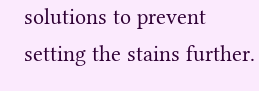solutions to prevent setting the stains further.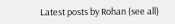Latest posts by Rohan (see all)